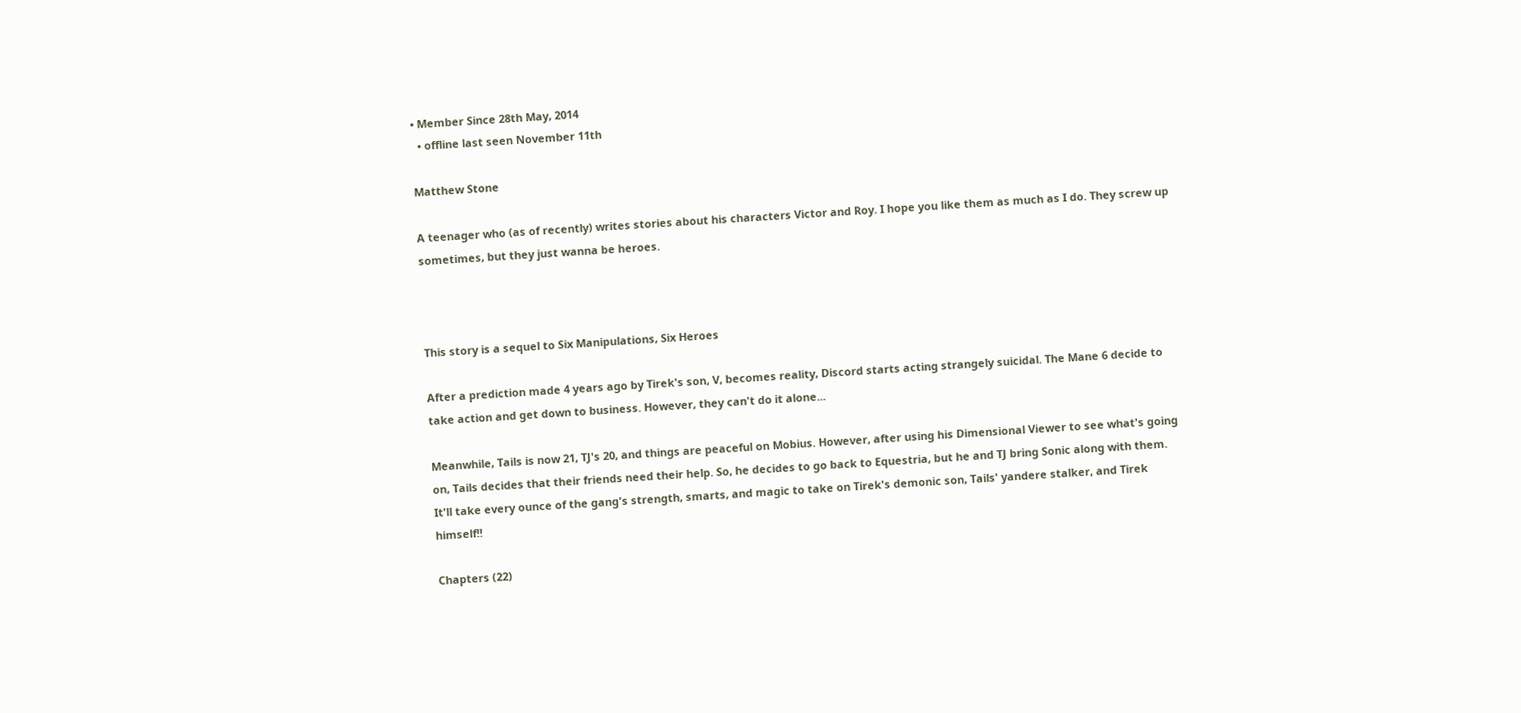• Member Since 28th May, 2014
  • offline last seen November 11th

Matthew Stone

A teenager who (as of recently) writes stories about his characters Victor and Roy. I hope you like them as much as I do. They screw up sometimes, but they just wanna be heroes.



This story is a sequel to Six Manipulations, Six Heroes

After a prediction made 4 years ago by Tirek's son, V, becomes reality, Discord starts acting strangely suicidal. The Mane 6 decide to take action and get down to business. However, they can't do it alone...

Meanwhile, Tails is now 21, TJ's 20, and things are peaceful on Mobius. However, after using his Dimensional Viewer to see what's going on, Tails decides that their friends need their help. So, he decides to go back to Equestria, but he and TJ bring Sonic along with them. It'll take every ounce of the gang's strength, smarts, and magic to take on Tirek's demonic son, Tails' yandere stalker, and Tirek himself!!

Chapters (22)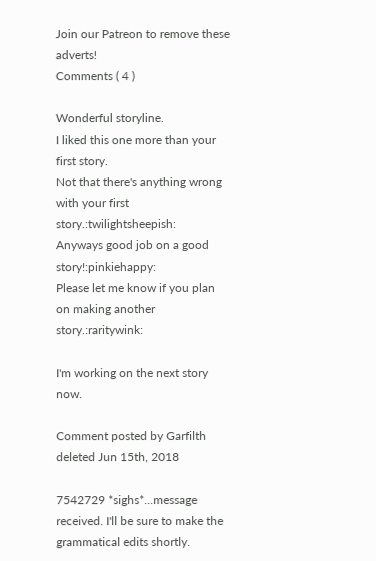Join our Patreon to remove these adverts!
Comments ( 4 )

Wonderful storyline.
I liked this one more than your first story.
Not that there's anything wrong with your first story.:twilightsheepish:
Anyways good job on a good story!:pinkiehappy:
Please let me know if you plan on making another story.:raritywink:

I'm working on the next story now.

Comment posted by Garfilth deleted Jun 15th, 2018

7542729 *sighs*...message received. I'll be sure to make the grammatical edits shortly.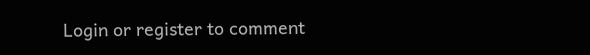Login or register to comment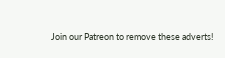Join our Patreon to remove these adverts!